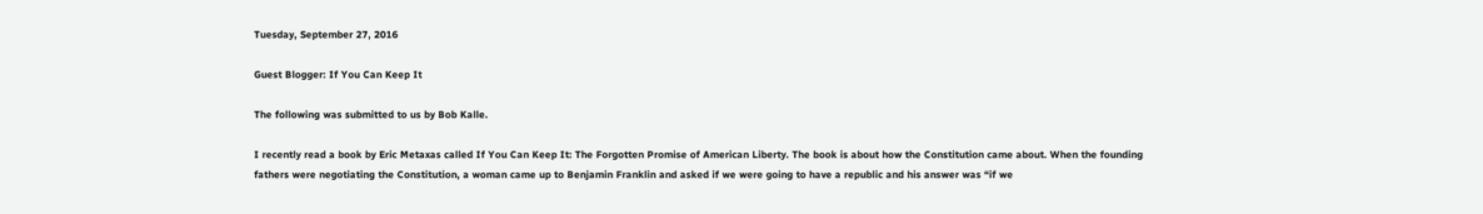Tuesday, September 27, 2016

Guest Blogger: If You Can Keep It

The following was submitted to us by Bob Kalle.

I recently read a book by Eric Metaxas called If You Can Keep It: The Forgotten Promise of American Liberty. The book is about how the Constitution came about. When the founding fathers were negotiating the Constitution, a woman came up to Benjamin Franklin and asked if we were going to have a republic and his answer was “if we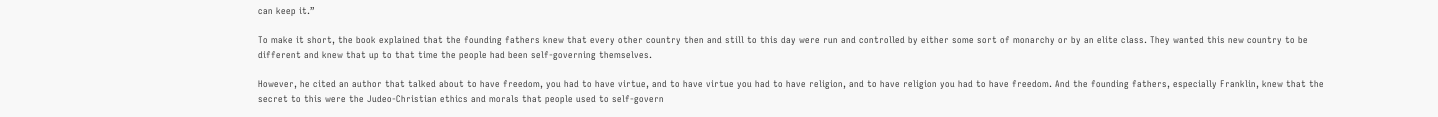can keep it.”

To make it short, the book explained that the founding fathers knew that every other country then and still to this day were run and controlled by either some sort of monarchy or by an elite class. They wanted this new country to be different and knew that up to that time the people had been self-governing themselves.

However, he cited an author that talked about to have freedom, you had to have virtue, and to have virtue you had to have religion, and to have religion you had to have freedom. And the founding fathers, especially Franklin, knew that the secret to this were the Judeo-Christian ethics and morals that people used to self-govern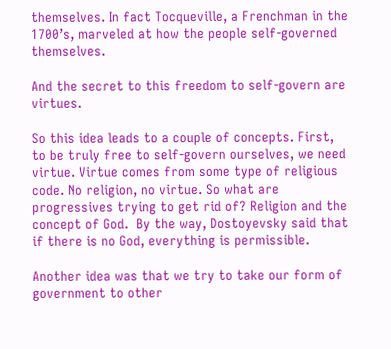themselves. In fact Tocqueville, a Frenchman in the 1700’s, marveled at how the people self-governed themselves.

And the secret to this freedom to self-govern are virtues.

So this idea leads to a couple of concepts. First, to be truly free to self-govern ourselves, we need virtue. Virtue comes from some type of religious code. No religion, no virtue. So what are progressives trying to get rid of? Religion and the concept of God.  By the way, Dostoyevsky said that if there is no God, everything is permissible.

Another idea was that we try to take our form of government to other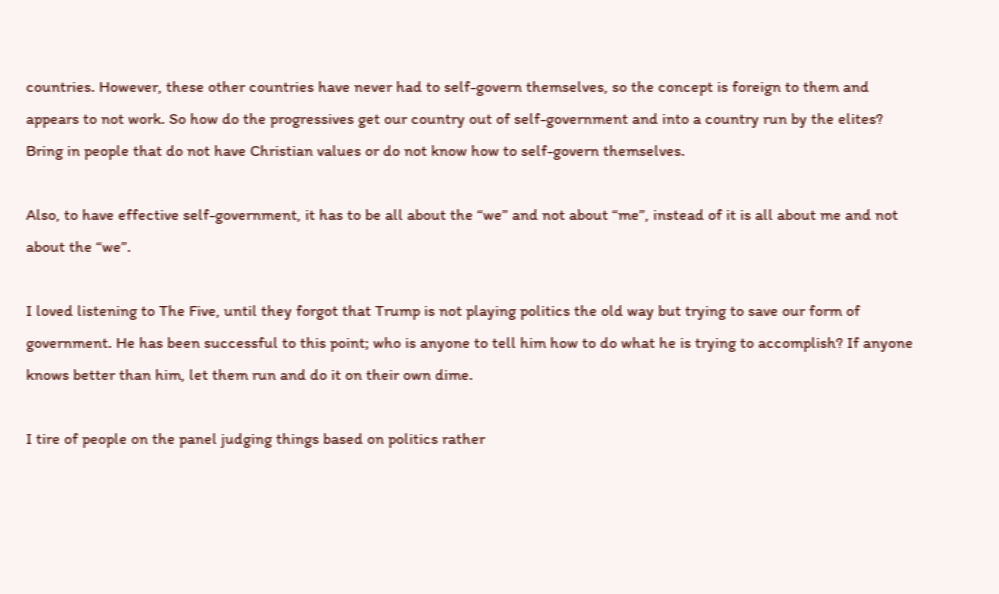countries. However, these other countries have never had to self-govern themselves, so the concept is foreign to them and appears to not work. So how do the progressives get our country out of self-government and into a country run by the elites? Bring in people that do not have Christian values or do not know how to self-govern themselves.

Also, to have effective self-government, it has to be all about the “we” and not about “me”, instead of it is all about me and not about the “we”.

I loved listening to The Five, until they forgot that Trump is not playing politics the old way but trying to save our form of government. He has been successful to this point; who is anyone to tell him how to do what he is trying to accomplish? If anyone knows better than him, let them run and do it on their own dime.

I tire of people on the panel judging things based on politics rather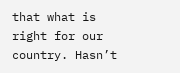that what is right for our country. Hasn’t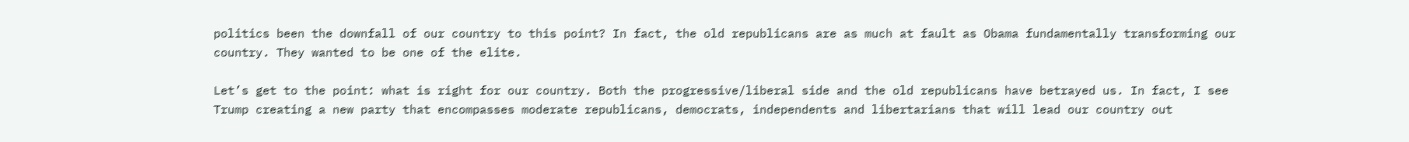politics been the downfall of our country to this point? In fact, the old republicans are as much at fault as Obama fundamentally transforming our country. They wanted to be one of the elite.

Let’s get to the point: what is right for our country. Both the progressive/liberal side and the old republicans have betrayed us. In fact, I see Trump creating a new party that encompasses moderate republicans, democrats, independents and libertarians that will lead our country out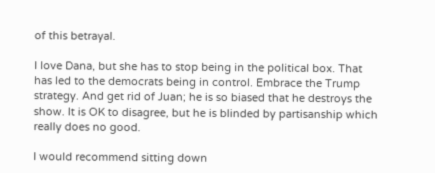of this betrayal.

I love Dana, but she has to stop being in the political box. That has led to the democrats being in control. Embrace the Trump strategy. And get rid of Juan; he is so biased that he destroys the show. It is OK to disagree, but he is blinded by partisanship which really does no good.

I would recommend sitting down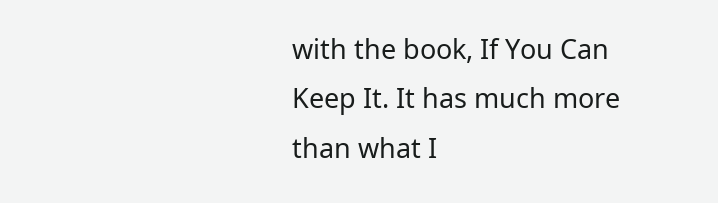with the book, If You Can Keep It. It has much more than what I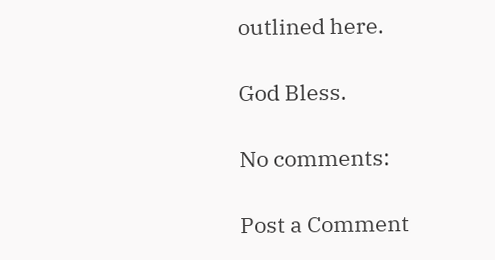outlined here.

God Bless.

No comments:

Post a Comment